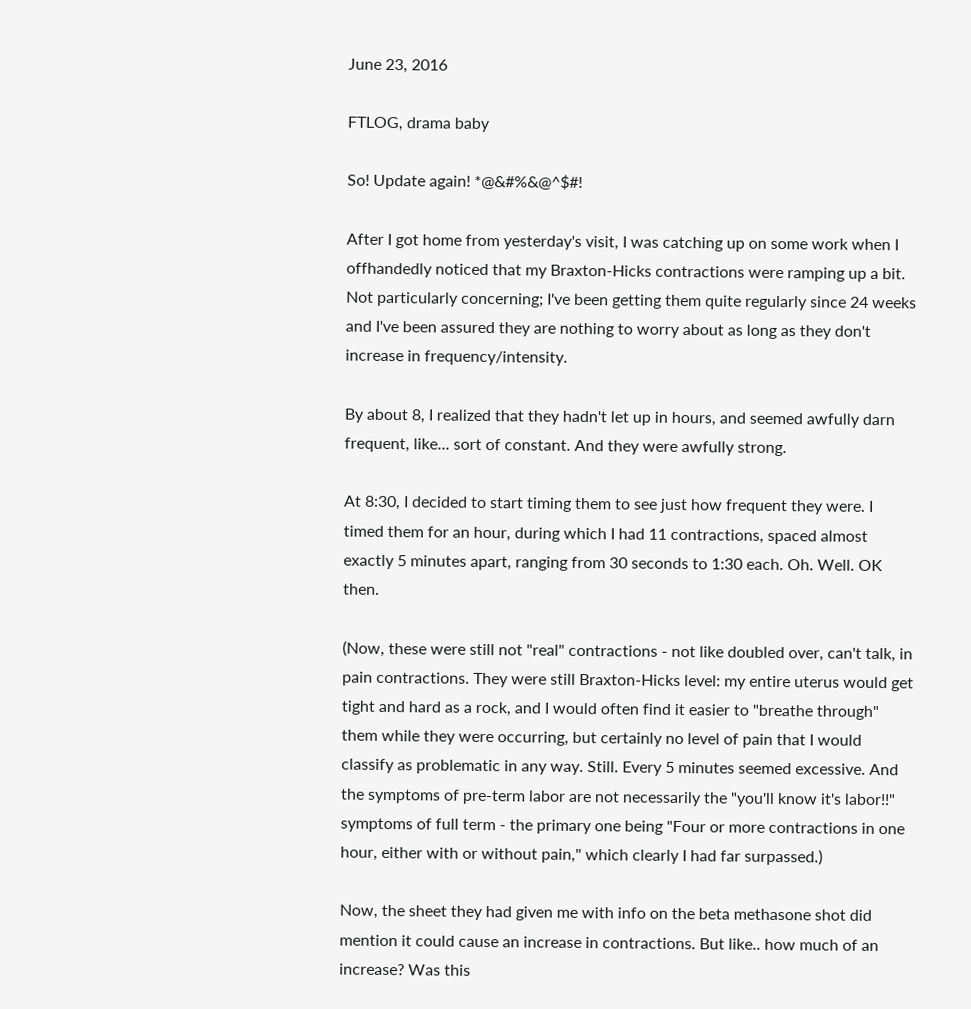June 23, 2016

FTLOG, drama baby

So! Update again! *@&#%&@^$#!

After I got home from yesterday's visit, I was catching up on some work when I offhandedly noticed that my Braxton-Hicks contractions were ramping up a bit. Not particularly concerning; I've been getting them quite regularly since 24 weeks and I've been assured they are nothing to worry about as long as they don't increase in frequency/intensity.

By about 8, I realized that they hadn't let up in hours, and seemed awfully darn frequent, like... sort of constant. And they were awfully strong.

At 8:30, I decided to start timing them to see just how frequent they were. I timed them for an hour, during which I had 11 contractions, spaced almost exactly 5 minutes apart, ranging from 30 seconds to 1:30 each. Oh. Well. OK then.

(Now, these were still not "real" contractions - not like doubled over, can't talk, in pain contractions. They were still Braxton-Hicks level: my entire uterus would get tight and hard as a rock, and I would often find it easier to "breathe through" them while they were occurring, but certainly no level of pain that I would classify as problematic in any way. Still. Every 5 minutes seemed excessive. And the symptoms of pre-term labor are not necessarily the "you'll know it's labor!!" symptoms of full term - the primary one being "Four or more contractions in one hour, either with or without pain," which clearly I had far surpassed.)

Now, the sheet they had given me with info on the beta methasone shot did mention it could cause an increase in contractions. But like.. how much of an increase? Was this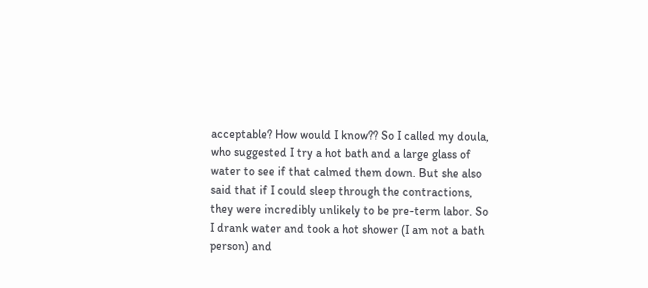acceptable? How would I know?? So I called my doula, who suggested I try a hot bath and a large glass of water to see if that calmed them down. But she also said that if I could sleep through the contractions, they were incredibly unlikely to be pre-term labor. So I drank water and took a hot shower (I am not a bath person) and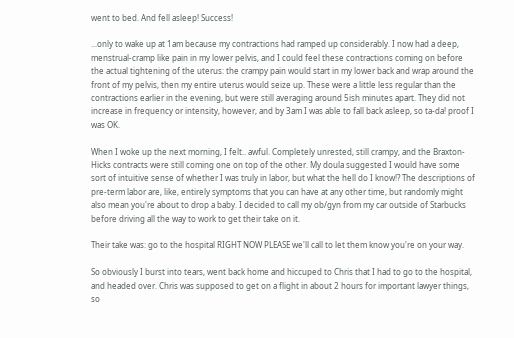went to bed. And fell asleep! Success!

...only to wake up at 1am because my contractions had ramped up considerably. I now had a deep, menstrual-cramp like pain in my lower pelvis, and I could feel these contractions coming on before the actual tightening of the uterus: the crampy pain would start in my lower back and wrap around the front of my pelvis, then my entire uterus would seize up. These were a little less regular than the contractions earlier in the evening, but were still averaging around 5ish minutes apart. They did not increase in frequency or intensity, however, and by 3am I was able to fall back asleep, so ta-da! proof I was OK.

When I woke up the next morning, I felt.. awful. Completely unrested, still crampy, and the Braxton-Hicks contracts were still coming one on top of the other. My doula suggested I would have some sort of intuitive sense of whether I was truly in labor, but what the hell do I know!? The descriptions of pre-term labor are, like, entirely symptoms that you can have at any other time, but randomly might also mean you're about to drop a baby. I decided to call my ob/gyn from my car outside of Starbucks before driving all the way to work to get their take on it.

Their take was: go to the hospital RIGHT NOW PLEASE we'll call to let them know you're on your way.

So obviously I burst into tears, went back home and hiccuped to Chris that I had to go to the hospital, and headed over. Chris was supposed to get on a flight in about 2 hours for important lawyer things, so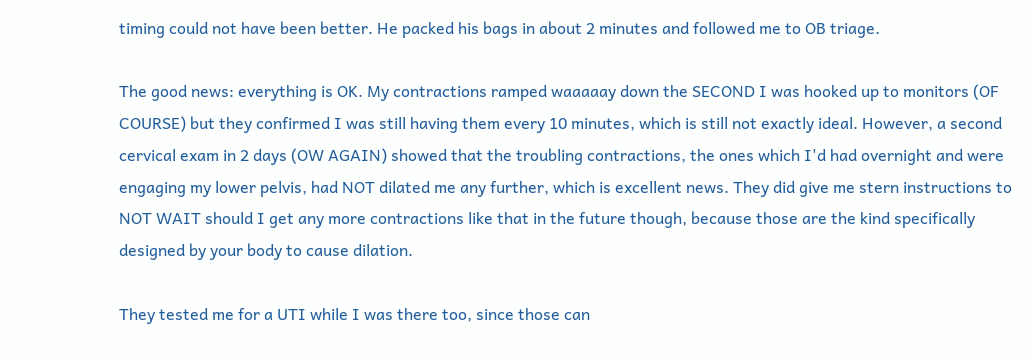timing could not have been better. He packed his bags in about 2 minutes and followed me to OB triage.

The good news: everything is OK. My contractions ramped waaaaay down the SECOND I was hooked up to monitors (OF COURSE) but they confirmed I was still having them every 10 minutes, which is still not exactly ideal. However, a second cervical exam in 2 days (OW AGAIN) showed that the troubling contractions, the ones which I'd had overnight and were engaging my lower pelvis, had NOT dilated me any further, which is excellent news. They did give me stern instructions to NOT WAIT should I get any more contractions like that in the future though, because those are the kind specifically designed by your body to cause dilation.

They tested me for a UTI while I was there too, since those can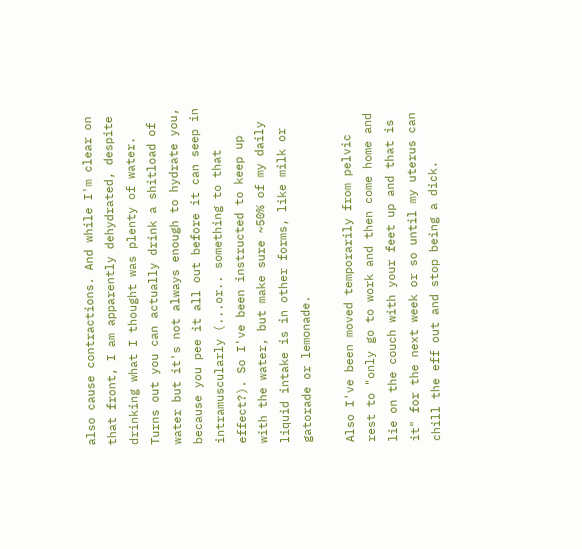also cause contractions. And while I'm clear on that front, I am apparently dehydrated, despite drinking what I thought was plenty of water. Turns out you can actually drink a shitload of water but it's not always enough to hydrate you, because you pee it all out before it can seep in intramuscularly (...or.. something to that effect?). So I've been instructed to keep up with the water, but make sure ~50% of my daily liquid intake is in other forms, like milk or gatorade or lemonade.

Also I've been moved temporarily from pelvic rest to "only go to work and then come home and lie on the couch with your feet up and that is it" for the next week or so until my uterus can chill the eff out and stop being a dick.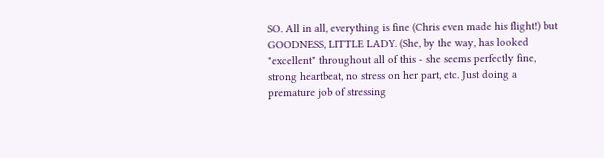SO. All in all, everything is fine (Chris even made his flight!) but GOODNESS, LITTLE LADY. (She, by the way, has looked "excellent" throughout all of this - she seems perfectly fine, strong heartbeat, no stress on her part, etc. Just doing a premature job of stressing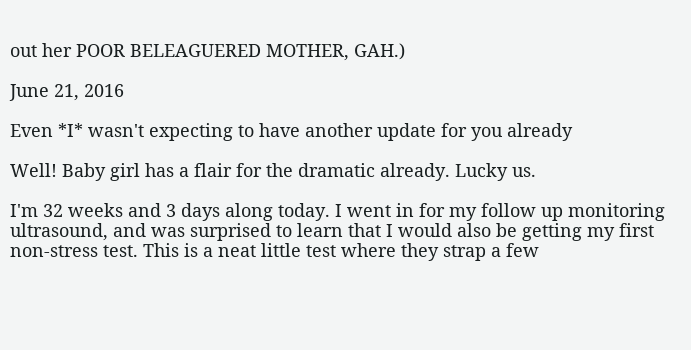out her POOR BELEAGUERED MOTHER, GAH.)

June 21, 2016

Even *I* wasn't expecting to have another update for you already

Well! Baby girl has a flair for the dramatic already. Lucky us.

I'm 32 weeks and 3 days along today. I went in for my follow up monitoring ultrasound, and was surprised to learn that I would also be getting my first non-stress test. This is a neat little test where they strap a few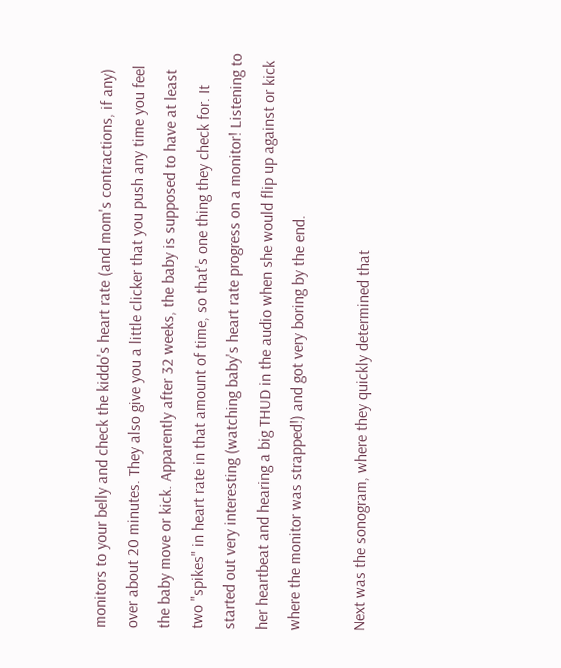monitors to your belly and check the kiddo's heart rate (and mom's contractions, if any) over about 20 minutes. They also give you a little clicker that you push any time you feel the baby move or kick. Apparently after 32 weeks, the baby is supposed to have at least two "spikes" in heart rate in that amount of time, so that's one thing they check for. It started out very interesting (watching baby's heart rate progress on a monitor! Listening to her heartbeat and hearing a big THUD in the audio when she would flip up against or kick where the monitor was strapped!) and got very boring by the end.

Next was the sonogram, where they quickly determined that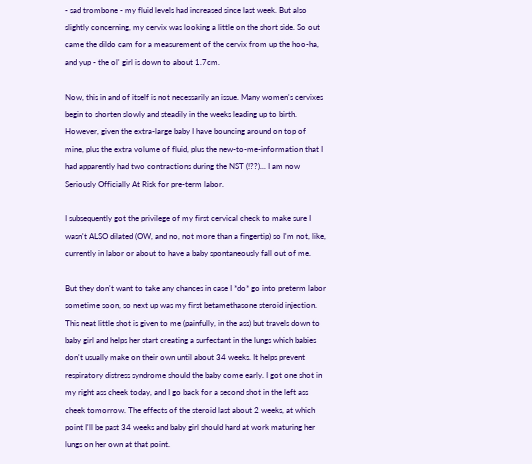- sad trombone - my fluid levels had increased since last week. But also slightly concerning, my cervix was looking a little on the short side. So out came the dildo cam for a measurement of the cervix from up the hoo-ha, and yup - the ol' girl is down to about 1.7cm.

Now, this in and of itself is not necessarily an issue. Many women's cervixes begin to shorten slowly and steadily in the weeks leading up to birth. However, given the extra-large baby I have bouncing around on top of mine, plus the extra volume of fluid, plus the new-to-me-information that I had apparently had two contractions during the NST (!??)... I am now Seriously Officially At Risk for pre-term labor.

I subsequently got the privilege of my first cervical check to make sure I wasn't ALSO dilated (OW, and no, not more than a fingertip) so I'm not, like, currently in labor or about to have a baby spontaneously fall out of me.

But they don't want to take any chances in case I *do* go into preterm labor sometime soon, so next up was my first betamethasone steroid injection. This neat little shot is given to me (painfully, in the ass) but travels down to baby girl and helps her start creating a surfectant in the lungs which babies don't usually make on their own until about 34 weeks. It helps prevent respiratory distress syndrome should the baby come early. I got one shot in my right ass cheek today, and I go back for a second shot in the left ass cheek tomorrow. The effects of the steroid last about 2 weeks, at which point I'll be past 34 weeks and baby girl should hard at work maturing her lungs on her own at that point.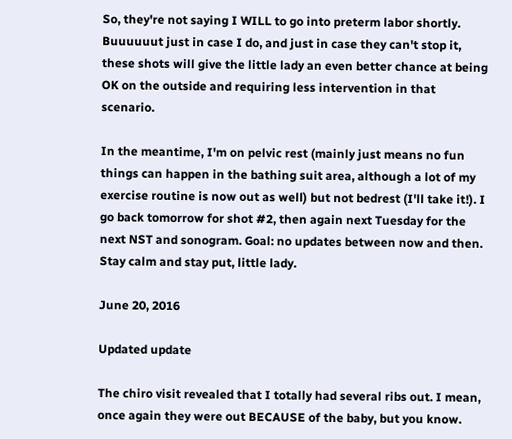So, they're not saying I WILL to go into preterm labor shortly. Buuuuuut just in case I do, and just in case they can't stop it, these shots will give the little lady an even better chance at being OK on the outside and requiring less intervention in that scenario.

In the meantime, I'm on pelvic rest (mainly just means no fun things can happen in the bathing suit area, although a lot of my exercise routine is now out as well) but not bedrest (I'll take it!). I go back tomorrow for shot #2, then again next Tuesday for the next NST and sonogram. Goal: no updates between now and then. Stay calm and stay put, little lady.

June 20, 2016

Updated update

The chiro visit revealed that I totally had several ribs out. I mean, once again they were out BECAUSE of the baby, but you know.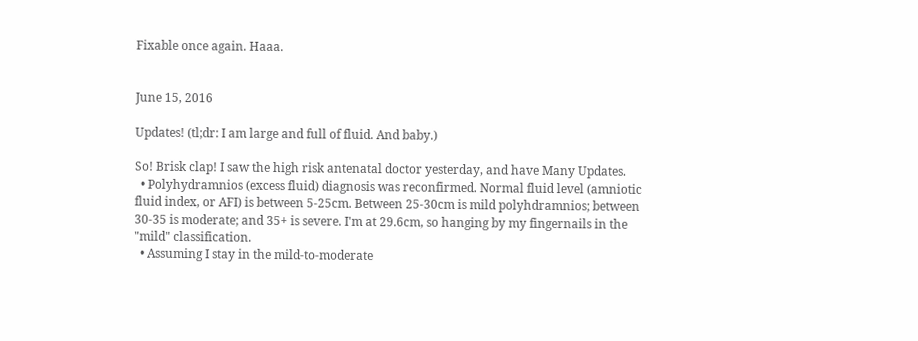Fixable once again. Haaa.


June 15, 2016

Updates! (tl;dr: I am large and full of fluid. And baby.)

So! Brisk clap! I saw the high risk antenatal doctor yesterday, and have Many Updates.
  • Polyhydramnios (excess fluid) diagnosis was reconfirmed. Normal fluid level (amniotic fluid index, or AFI) is between 5-25cm. Between 25-30cm is mild polyhdramnios; between 30-35 is moderate; and 35+ is severe. I'm at 29.6cm, so hanging by my fingernails in the "mild" classification.
  • Assuming I stay in the mild-to-moderate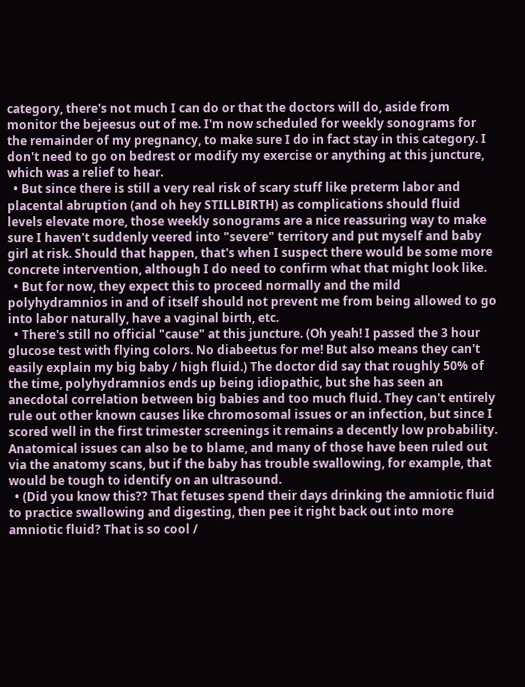category, there's not much I can do or that the doctors will do, aside from monitor the bejeesus out of me. I'm now scheduled for weekly sonograms for the remainder of my pregnancy, to make sure I do in fact stay in this category. I don't need to go on bedrest or modify my exercise or anything at this juncture, which was a relief to hear.
  • But since there is still a very real risk of scary stuff like preterm labor and placental abruption (and oh hey STILLBIRTH) as complications should fluid levels elevate more, those weekly sonograms are a nice reassuring way to make sure I haven't suddenly veered into "severe" territory and put myself and baby girl at risk. Should that happen, that's when I suspect there would be some more concrete intervention, although I do need to confirm what that might look like.
  • But for now, they expect this to proceed normally and the mild polyhydramnios in and of itself should not prevent me from being allowed to go into labor naturally, have a vaginal birth, etc.
  • There's still no official "cause" at this juncture. (Oh yeah! I passed the 3 hour glucose test with flying colors. No diabeetus for me! But also means they can't easily explain my big baby / high fluid.) The doctor did say that roughly 50% of the time, polyhydramnios ends up being idiopathic, but she has seen an anecdotal correlation between big babies and too much fluid. They can't entirely rule out other known causes like chromosomal issues or an infection, but since I scored well in the first trimester screenings it remains a decently low probability. Anatomical issues can also be to blame, and many of those have been ruled out via the anatomy scans, but if the baby has trouble swallowing, for example, that would be tough to identify on an ultrasound.
  • (Did you know this?? That fetuses spend their days drinking the amniotic fluid to practice swallowing and digesting, then pee it right back out into more amniotic fluid? That is so cool /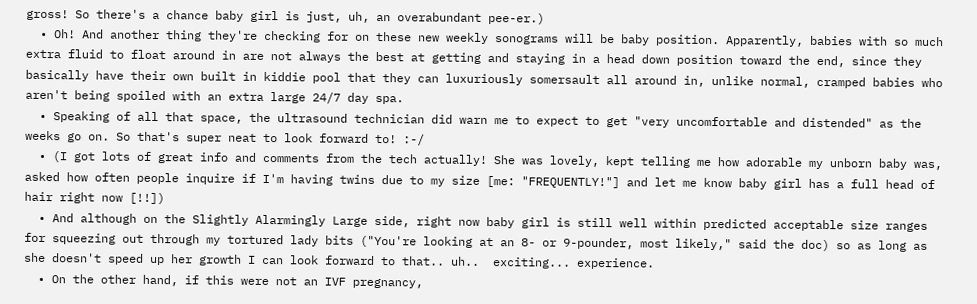gross! So there's a chance baby girl is just, uh, an overabundant pee-er.)
  • Oh! And another thing they're checking for on these new weekly sonograms will be baby position. Apparently, babies with so much extra fluid to float around in are not always the best at getting and staying in a head down position toward the end, since they basically have their own built in kiddie pool that they can luxuriously somersault all around in, unlike normal, cramped babies who aren't being spoiled with an extra large 24/7 day spa.
  • Speaking of all that space, the ultrasound technician did warn me to expect to get "very uncomfortable and distended" as the weeks go on. So that's super neat to look forward to! :-/
  • (I got lots of great info and comments from the tech actually! She was lovely, kept telling me how adorable my unborn baby was, asked how often people inquire if I'm having twins due to my size [me: "FREQUENTLY!"] and let me know baby girl has a full head of hair right now [!!])
  • And although on the Slightly Alarmingly Large side, right now baby girl is still well within predicted acceptable size ranges for squeezing out through my tortured lady bits ("You're looking at an 8- or 9-pounder, most likely," said the doc) so as long as she doesn't speed up her growth I can look forward to that.. uh..  exciting... experience.
  • On the other hand, if this were not an IVF pregnancy,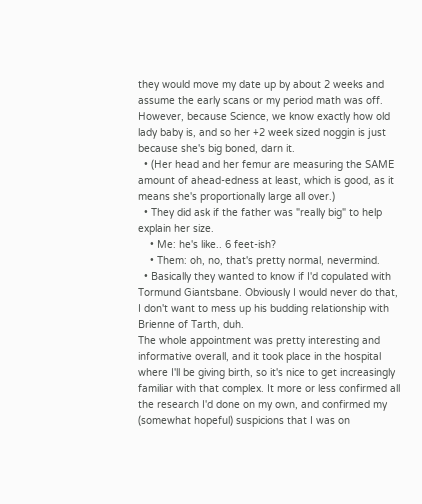they would move my date up by about 2 weeks and assume the early scans or my period math was off. However, because Science, we know exactly how old lady baby is, and so her +2 week sized noggin is just because she's big boned, darn it.
  • (Her head and her femur are measuring the SAME amount of ahead-edness at least, which is good, as it means she's proportionally large all over.)
  • They did ask if the father was "really big" to help explain her size.
    • Me: he's like.. 6 feet-ish?
    • Them: oh, no, that's pretty normal, nevermind.
  • Basically they wanted to know if I'd copulated with Tormund Giantsbane. Obviously I would never do that, I don't want to mess up his budding relationship with Brienne of Tarth, duh.
The whole appointment was pretty interesting and informative overall, and it took place in the hospital where I'll be giving birth, so it's nice to get increasingly familiar with that complex. It more or less confirmed all the research I'd done on my own, and confirmed my (somewhat hopeful) suspicions that I was on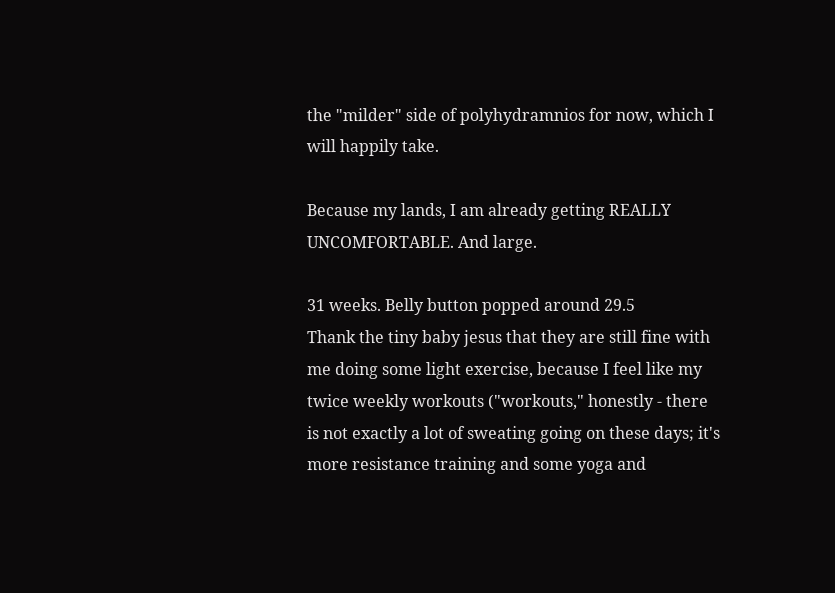the "milder" side of polyhydramnios for now, which I will happily take.

Because my lands, I am already getting REALLY UNCOMFORTABLE. And large.

31 weeks. Belly button popped around 29.5
Thank the tiny baby jesus that they are still fine with me doing some light exercise, because I feel like my twice weekly workouts ("workouts," honestly - there is not exactly a lot of sweating going on these days; it's more resistance training and some yoga and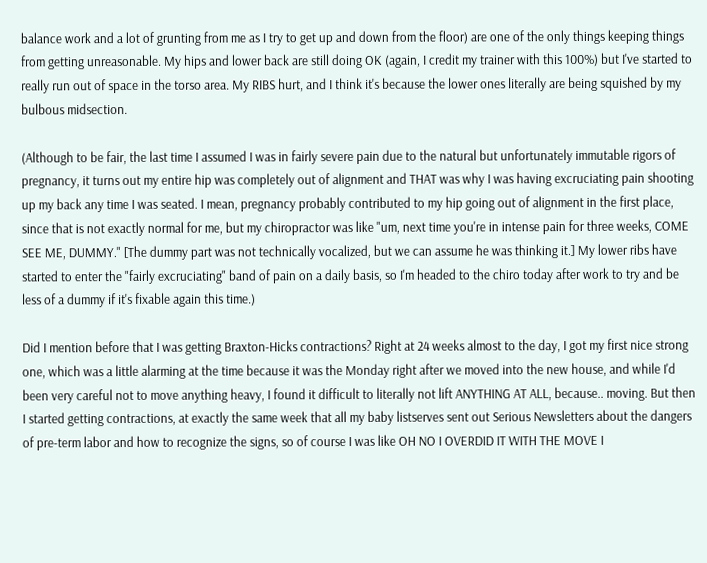balance work and a lot of grunting from me as I try to get up and down from the floor) are one of the only things keeping things from getting unreasonable. My hips and lower back are still doing OK (again, I credit my trainer with this 100%) but I've started to really run out of space in the torso area. My RIBS hurt, and I think it's because the lower ones literally are being squished by my bulbous midsection.

(Although to be fair, the last time I assumed I was in fairly severe pain due to the natural but unfortunately immutable rigors of pregnancy, it turns out my entire hip was completely out of alignment and THAT was why I was having excruciating pain shooting up my back any time I was seated. I mean, pregnancy probably contributed to my hip going out of alignment in the first place, since that is not exactly normal for me, but my chiropractor was like "um, next time you're in intense pain for three weeks, COME SEE ME, DUMMY." [The dummy part was not technically vocalized, but we can assume he was thinking it.] My lower ribs have started to enter the "fairly excruciating" band of pain on a daily basis, so I'm headed to the chiro today after work to try and be less of a dummy if it's fixable again this time.)

Did I mention before that I was getting Braxton-Hicks contractions? Right at 24 weeks almost to the day, I got my first nice strong one, which was a little alarming at the time because it was the Monday right after we moved into the new house, and while I'd been very careful not to move anything heavy, I found it difficult to literally not lift ANYTHING AT ALL, because.. moving. But then I started getting contractions, at exactly the same week that all my baby listserves sent out Serious Newsletters about the dangers of pre-term labor and how to recognize the signs, so of course I was like OH NO I OVERDID IT WITH THE MOVE I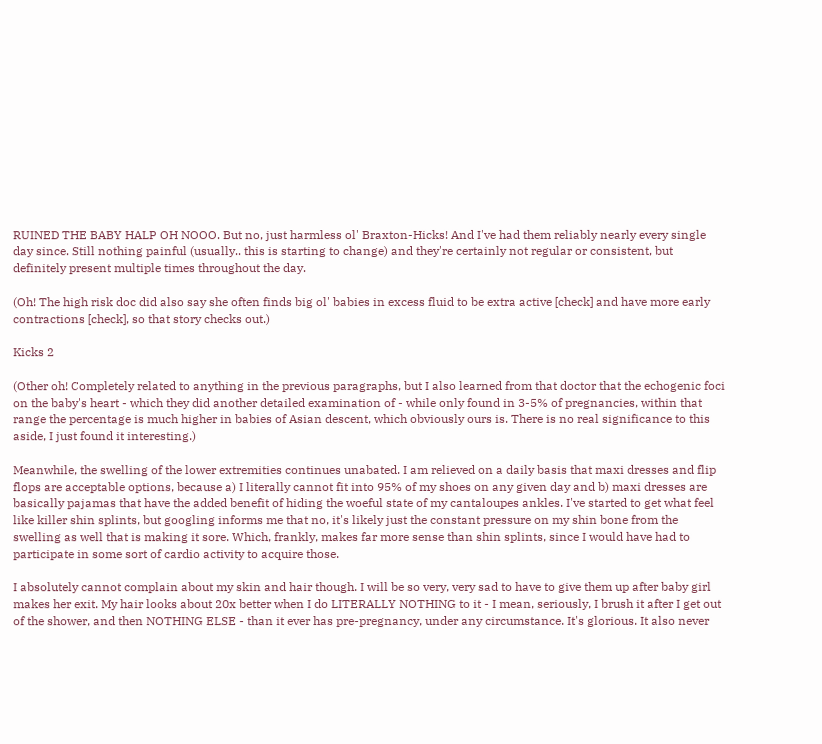RUINED THE BABY HALP OH NOOO. But no, just harmless ol' Braxton-Hicks! And I've had them reliably nearly every single day since. Still nothing painful (usually.. this is starting to change) and they're certainly not regular or consistent, but definitely present multiple times throughout the day.

(Oh! The high risk doc did also say she often finds big ol' babies in excess fluid to be extra active [check] and have more early contractions [check], so that story checks out.)

Kicks 2

(Other oh! Completely related to anything in the previous paragraphs, but I also learned from that doctor that the echogenic foci on the baby's heart - which they did another detailed examination of - while only found in 3-5% of pregnancies, within that range the percentage is much higher in babies of Asian descent, which obviously ours is. There is no real significance to this aside, I just found it interesting.)

Meanwhile, the swelling of the lower extremities continues unabated. I am relieved on a daily basis that maxi dresses and flip flops are acceptable options, because a) I literally cannot fit into 95% of my shoes on any given day and b) maxi dresses are basically pajamas that have the added benefit of hiding the woeful state of my cantaloupes ankles. I've started to get what feel like killer shin splints, but googling informs me that no, it's likely just the constant pressure on my shin bone from the swelling as well that is making it sore. Which, frankly, makes far more sense than shin splints, since I would have had to participate in some sort of cardio activity to acquire those.

I absolutely cannot complain about my skin and hair though. I will be so very, very sad to have to give them up after baby girl makes her exit. My hair looks about 20x better when I do LITERALLY NOTHING to it - I mean, seriously, I brush it after I get out of the shower, and then NOTHING ELSE - than it ever has pre-pregnancy, under any circumstance. It's glorious. It also never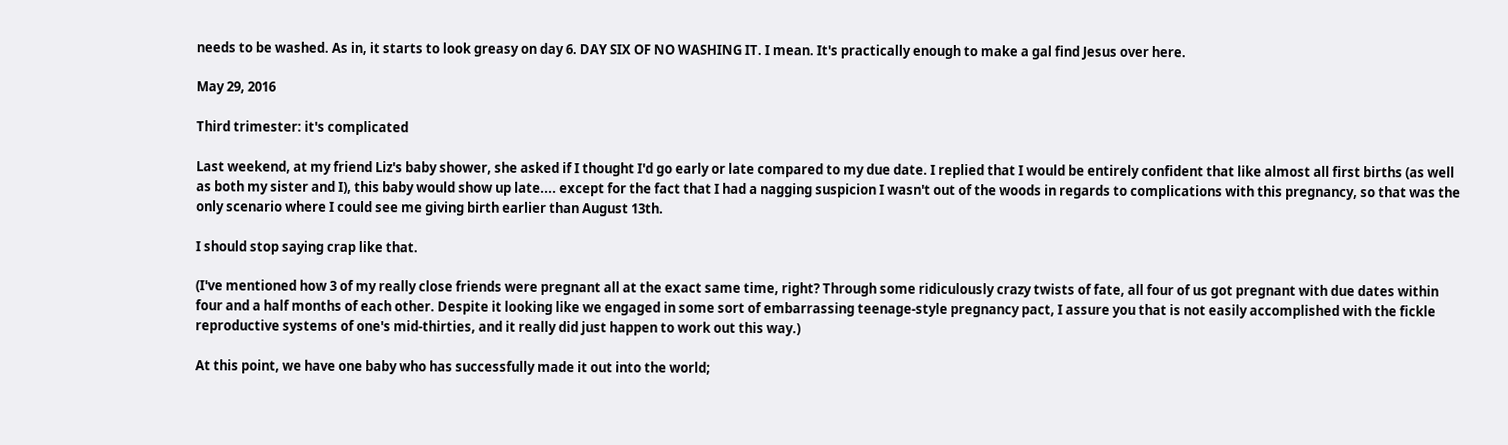needs to be washed. As in, it starts to look greasy on day 6. DAY SIX OF NO WASHING IT. I mean. It's practically enough to make a gal find Jesus over here.

May 29, 2016

Third trimester: it's complicated

Last weekend, at my friend Liz's baby shower, she asked if I thought I'd go early or late compared to my due date. I replied that I would be entirely confident that like almost all first births (as well as both my sister and I), this baby would show up late.... except for the fact that I had a nagging suspicion I wasn't out of the woods in regards to complications with this pregnancy, so that was the only scenario where I could see me giving birth earlier than August 13th.

I should stop saying crap like that.

(I've mentioned how 3 of my really close friends were pregnant all at the exact same time, right? Through some ridiculously crazy twists of fate, all four of us got pregnant with due dates within four and a half months of each other. Despite it looking like we engaged in some sort of embarrassing teenage-style pregnancy pact, I assure you that is not easily accomplished with the fickle reproductive systems of one's mid-thirties, and it really did just happen to work out this way.)

At this point, we have one baby who has successfully made it out into the world;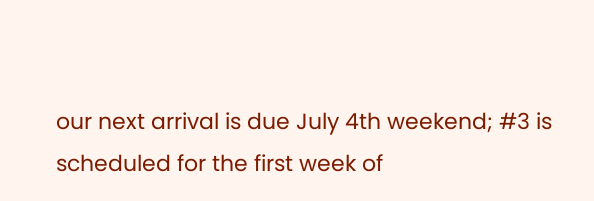our next arrival is due July 4th weekend; #3 is scheduled for the first week of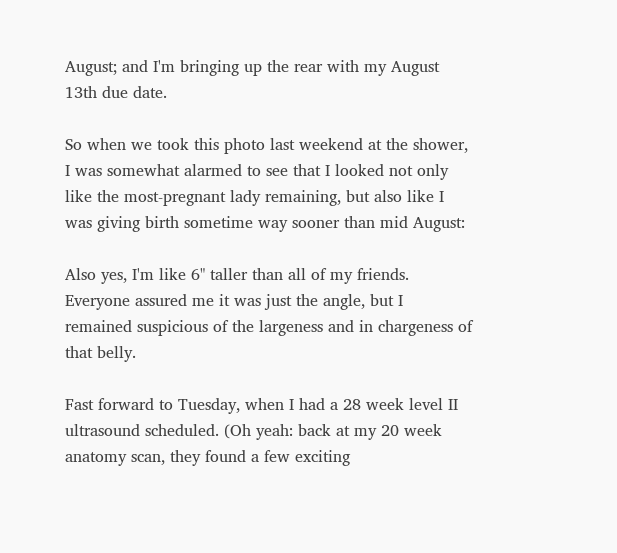August; and I'm bringing up the rear with my August 13th due date.

So when we took this photo last weekend at the shower, I was somewhat alarmed to see that I looked not only like the most-pregnant lady remaining, but also like I was giving birth sometime way sooner than mid August:

Also yes, I'm like 6" taller than all of my friends.
Everyone assured me it was just the angle, but I remained suspicious of the largeness and in chargeness of that belly.

Fast forward to Tuesday, when I had a 28 week level II ultrasound scheduled. (Oh yeah: back at my 20 week anatomy scan, they found a few exciting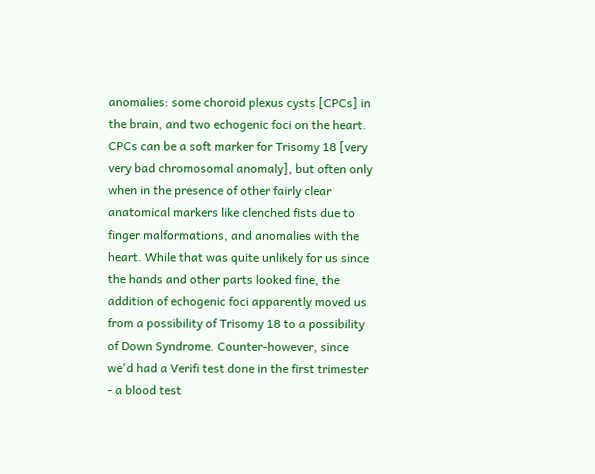anomalies: some choroid plexus cysts [CPCs] in the brain, and two echogenic foci on the heart. CPCs can be a soft marker for Trisomy 18 [very very bad chromosomal anomaly], but often only when in the presence of other fairly clear anatomical markers like clenched fists due to finger malformations, and anomalies with the heart. While that was quite unlikely for us since the hands and other parts looked fine, the addition of echogenic foci apparently moved us from a possibility of Trisomy 18 to a possibility of Down Syndrome. Counter-however, since we'd had a Verifi test done in the first trimester - a blood test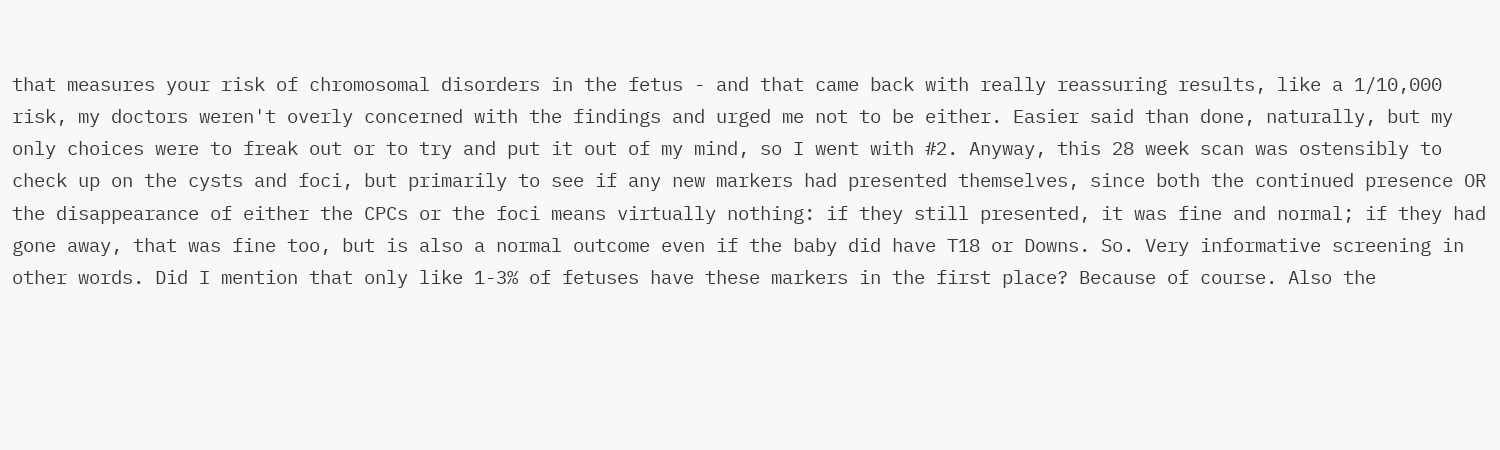that measures your risk of chromosomal disorders in the fetus - and that came back with really reassuring results, like a 1/10,000 risk, my doctors weren't overly concerned with the findings and urged me not to be either. Easier said than done, naturally, but my only choices were to freak out or to try and put it out of my mind, so I went with #2. Anyway, this 28 week scan was ostensibly to check up on the cysts and foci, but primarily to see if any new markers had presented themselves, since both the continued presence OR the disappearance of either the CPCs or the foci means virtually nothing: if they still presented, it was fine and normal; if they had gone away, that was fine too, but is also a normal outcome even if the baby did have T18 or Downs. So. Very informative screening in other words. Did I mention that only like 1-3% of fetuses have these markers in the first place? Because of course. Also the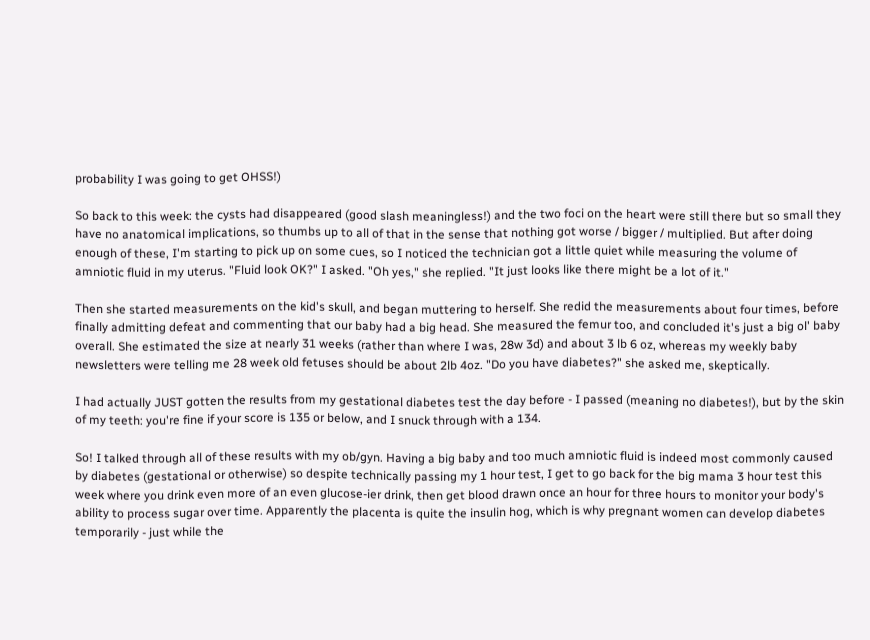probability I was going to get OHSS!)

So back to this week: the cysts had disappeared (good slash meaningless!) and the two foci on the heart were still there but so small they have no anatomical implications, so thumbs up to all of that in the sense that nothing got worse / bigger / multiplied. But after doing enough of these, I'm starting to pick up on some cues, so I noticed the technician got a little quiet while measuring the volume of amniotic fluid in my uterus. "Fluid look OK?" I asked. "Oh yes," she replied. "It just looks like there might be a lot of it."

Then she started measurements on the kid's skull, and began muttering to herself. She redid the measurements about four times, before finally admitting defeat and commenting that our baby had a big head. She measured the femur too, and concluded it's just a big ol' baby overall. She estimated the size at nearly 31 weeks (rather than where I was, 28w 3d) and about 3 lb 6 oz, whereas my weekly baby newsletters were telling me 28 week old fetuses should be about 2lb 4oz. "Do you have diabetes?" she asked me, skeptically.

I had actually JUST gotten the results from my gestational diabetes test the day before - I passed (meaning no diabetes!), but by the skin of my teeth: you're fine if your score is 135 or below, and I snuck through with a 134.

So! I talked through all of these results with my ob/gyn. Having a big baby and too much amniotic fluid is indeed most commonly caused by diabetes (gestational or otherwise) so despite technically passing my 1 hour test, I get to go back for the big mama 3 hour test this week where you drink even more of an even glucose-ier drink, then get blood drawn once an hour for three hours to monitor your body's ability to process sugar over time. Apparently the placenta is quite the insulin hog, which is why pregnant women can develop diabetes temporarily - just while the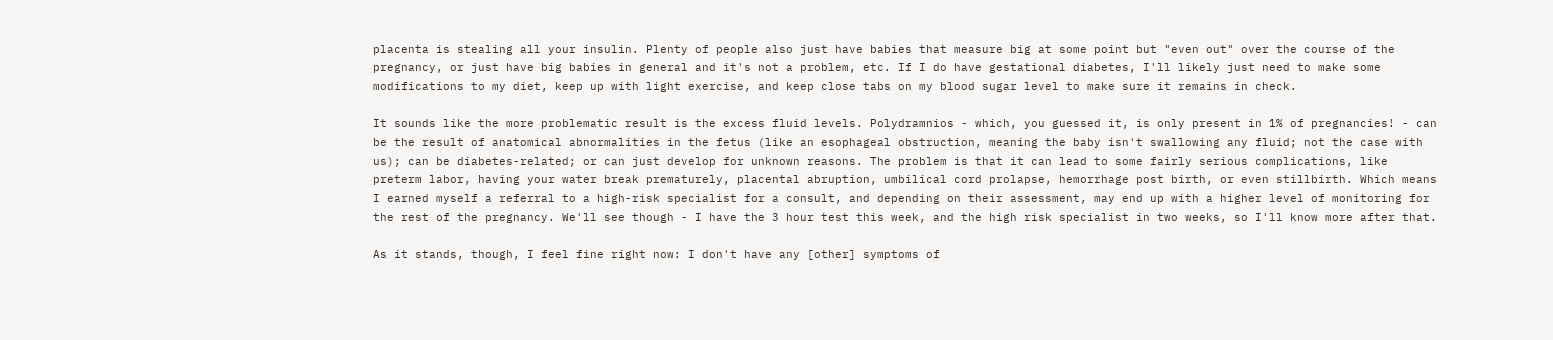placenta is stealing all your insulin. Plenty of people also just have babies that measure big at some point but "even out" over the course of the pregnancy, or just have big babies in general and it's not a problem, etc. If I do have gestational diabetes, I'll likely just need to make some modifications to my diet, keep up with light exercise, and keep close tabs on my blood sugar level to make sure it remains in check.

It sounds like the more problematic result is the excess fluid levels. Polydramnios - which, you guessed it, is only present in 1% of pregnancies! - can be the result of anatomical abnormalities in the fetus (like an esophageal obstruction, meaning the baby isn't swallowing any fluid; not the case with us); can be diabetes-related; or can just develop for unknown reasons. The problem is that it can lead to some fairly serious complications, like preterm labor, having your water break prematurely, placental abruption, umbilical cord prolapse, hemorrhage post birth, or even stillbirth. Which means I earned myself a referral to a high-risk specialist for a consult, and depending on their assessment, may end up with a higher level of monitoring for the rest of the pregnancy. We'll see though - I have the 3 hour test this week, and the high risk specialist in two weeks, so I'll know more after that.

As it stands, though, I feel fine right now: I don't have any [other] symptoms of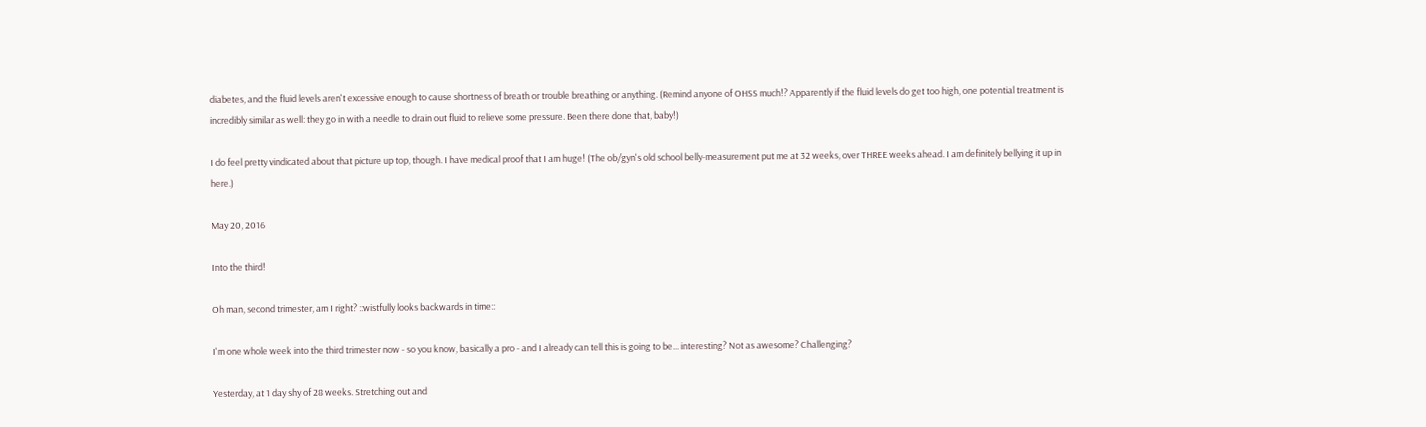diabetes, and the fluid levels aren't excessive enough to cause shortness of breath or trouble breathing or anything. (Remind anyone of OHSS much!? Apparently if the fluid levels do get too high, one potential treatment is incredibly similar as well: they go in with a needle to drain out fluid to relieve some pressure. Been there done that, baby!)

I do feel pretty vindicated about that picture up top, though. I have medical proof that I am huge! (The ob/gyn's old school belly-measurement put me at 32 weeks, over THREE weeks ahead. I am definitely bellying it up in here.)

May 20, 2016

Into the third!

Oh man, second trimester, am I right? ::wistfully looks backwards in time::

I'm one whole week into the third trimester now - so you know, basically a pro - and I already can tell this is going to be... interesting? Not as awesome? Challenging?

Yesterday, at 1 day shy of 28 weeks. Stretching out and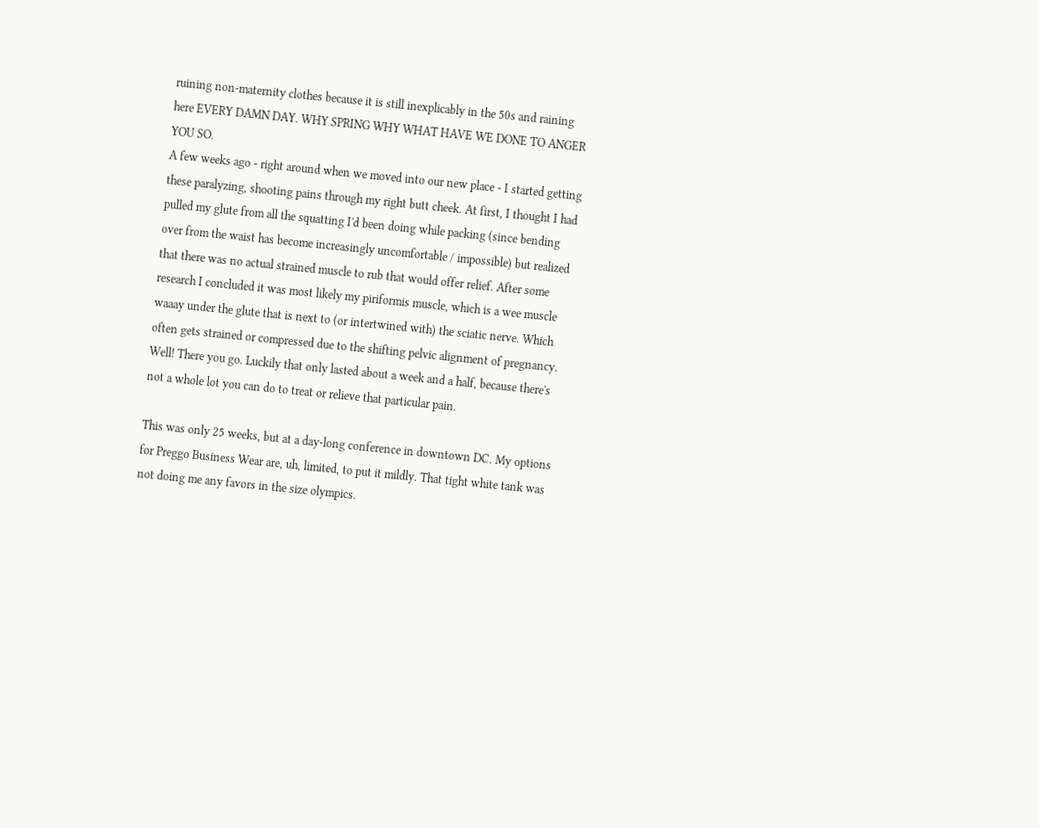ruining non-maternity clothes because it is still inexplicably in the 50s and raining here EVERY DAMN DAY. WHY SPRING WHY WHAT HAVE WE DONE TO ANGER YOU SO.
A few weeks ago - right around when we moved into our new place - I started getting these paralyzing, shooting pains through my right butt cheek. At first, I thought I had pulled my glute from all the squatting I'd been doing while packing (since bending over from the waist has become increasingly uncomfortable / impossible) but realized that there was no actual strained muscle to rub that would offer relief. After some research I concluded it was most likely my piriformis muscle, which is a wee muscle waaay under the glute that is next to (or intertwined with) the sciatic nerve. Which often gets strained or compressed due to the shifting pelvic alignment of pregnancy. Well! There you go. Luckily that only lasted about a week and a half, because there's not a whole lot you can do to treat or relieve that particular pain.

This was only 25 weeks, but at a day-long conference in downtown DC. My options for Preggo Business Wear are, uh, limited, to put it mildly. That tight white tank was not doing me any favors in the size olympics.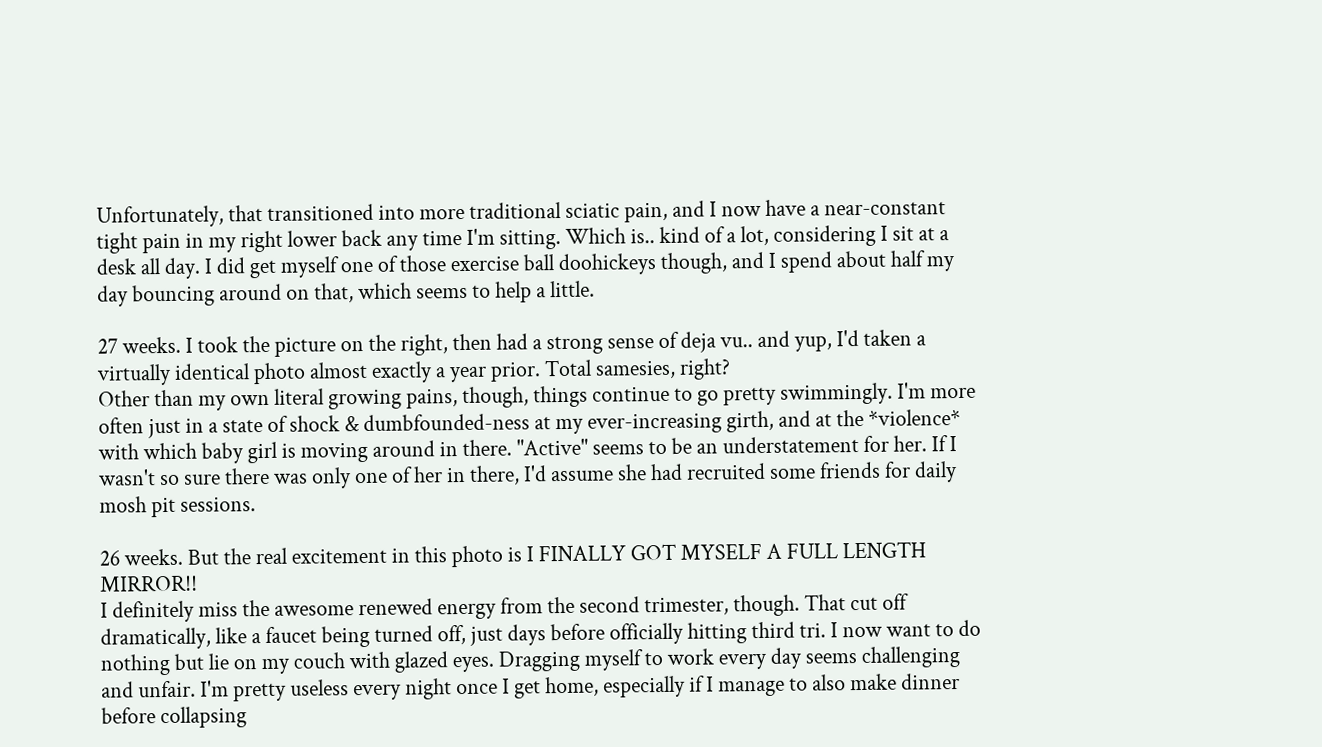Unfortunately, that transitioned into more traditional sciatic pain, and I now have a near-constant tight pain in my right lower back any time I'm sitting. Which is.. kind of a lot, considering I sit at a desk all day. I did get myself one of those exercise ball doohickeys though, and I spend about half my day bouncing around on that, which seems to help a little.

27 weeks. I took the picture on the right, then had a strong sense of deja vu.. and yup, I'd taken a virtually identical photo almost exactly a year prior. Total samesies, right?
Other than my own literal growing pains, though, things continue to go pretty swimmingly. I'm more often just in a state of shock & dumbfounded-ness at my ever-increasing girth, and at the *violence* with which baby girl is moving around in there. "Active" seems to be an understatement for her. If I wasn't so sure there was only one of her in there, I'd assume she had recruited some friends for daily mosh pit sessions.

26 weeks. But the real excitement in this photo is I FINALLY GOT MYSELF A FULL LENGTH MIRROR!!
I definitely miss the awesome renewed energy from the second trimester, though. That cut off dramatically, like a faucet being turned off, just days before officially hitting third tri. I now want to do nothing but lie on my couch with glazed eyes. Dragging myself to work every day seems challenging and unfair. I'm pretty useless every night once I get home, especially if I manage to also make dinner before collapsing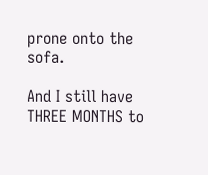prone onto the sofa.

And I still have THREE MONTHS to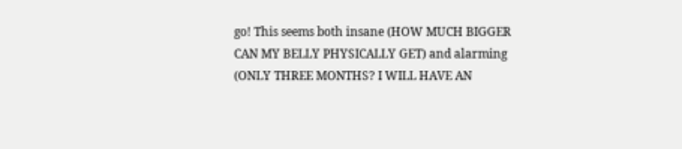go! This seems both insane (HOW MUCH BIGGER CAN MY BELLY PHYSICALLY GET) and alarming (ONLY THREE MONTHS? I WILL HAVE AN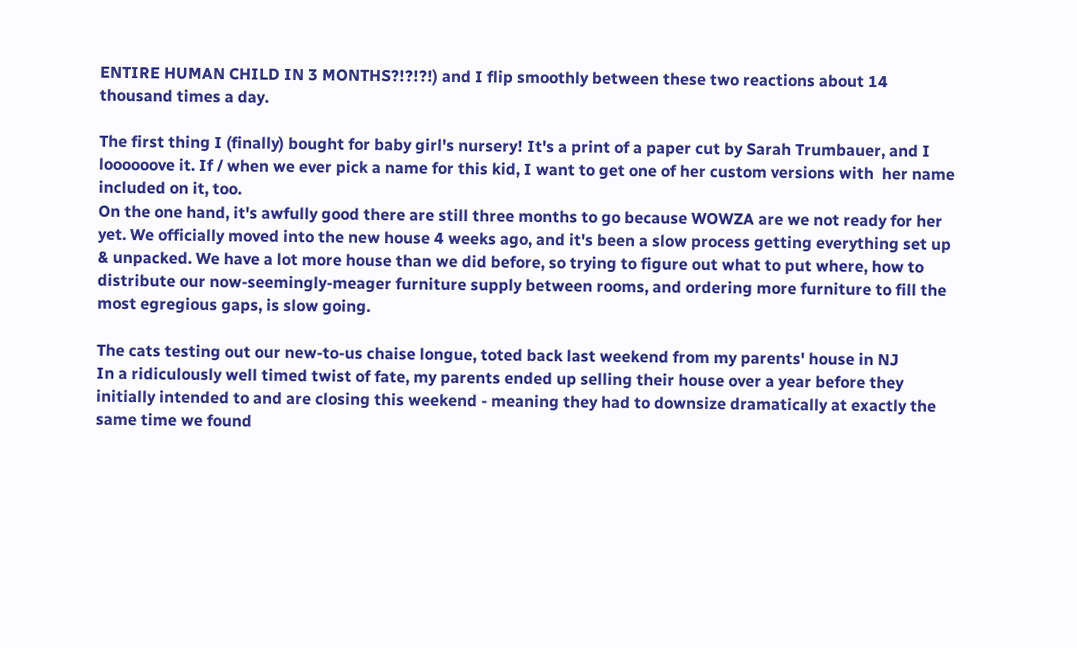ENTIRE HUMAN CHILD IN 3 MONTHS?!?!?!) and I flip smoothly between these two reactions about 14 thousand times a day.

The first thing I (finally) bought for baby girl's nursery! It's a print of a paper cut by Sarah Trumbauer, and I loooooove it. If / when we ever pick a name for this kid, I want to get one of her custom versions with  her name included on it, too.
On the one hand, it's awfully good there are still three months to go because WOWZA are we not ready for her yet. We officially moved into the new house 4 weeks ago, and it's been a slow process getting everything set up & unpacked. We have a lot more house than we did before, so trying to figure out what to put where, how to distribute our now-seemingly-meager furniture supply between rooms, and ordering more furniture to fill the most egregious gaps, is slow going.

The cats testing out our new-to-us chaise longue, toted back last weekend from my parents' house in NJ
In a ridiculously well timed twist of fate, my parents ended up selling their house over a year before they initially intended to and are closing this weekend - meaning they had to downsize dramatically at exactly the same time we found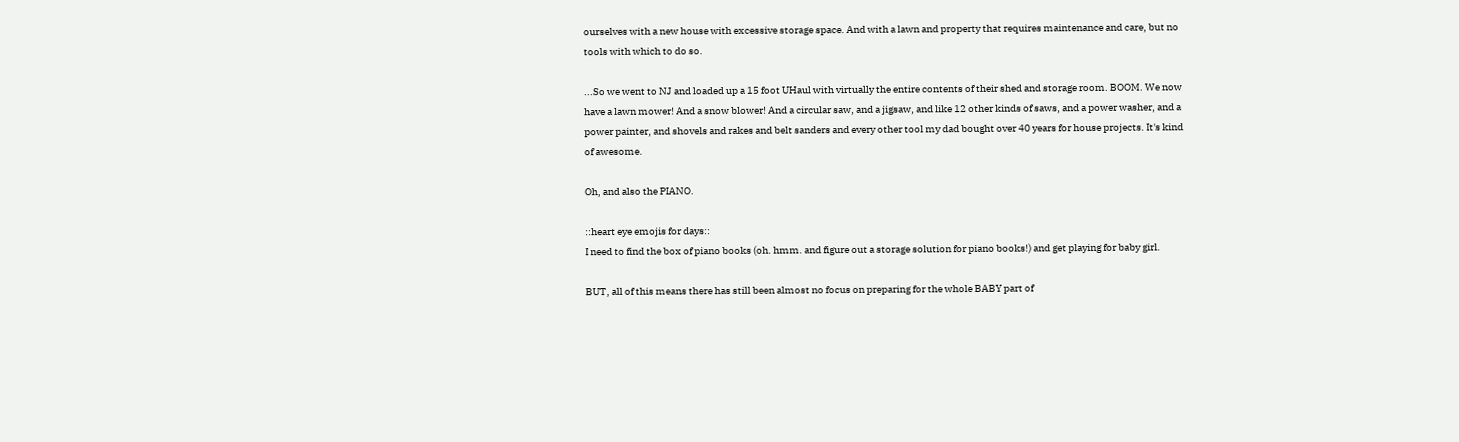ourselves with a new house with excessive storage space. And with a lawn and property that requires maintenance and care, but no tools with which to do so.

...So we went to NJ and loaded up a 15 foot UHaul with virtually the entire contents of their shed and storage room. BOOM. We now have a lawn mower! And a snow blower! And a circular saw, and a jigsaw, and like 12 other kinds of saws, and a power washer, and a power painter, and shovels and rakes and belt sanders and every other tool my dad bought over 40 years for house projects. It's kind of awesome.

Oh, and also the PIANO.

::heart eye emojis for days::
I need to find the box of piano books (oh. hmm. and figure out a storage solution for piano books!) and get playing for baby girl.

BUT, all of this means there has still been almost no focus on preparing for the whole BABY part of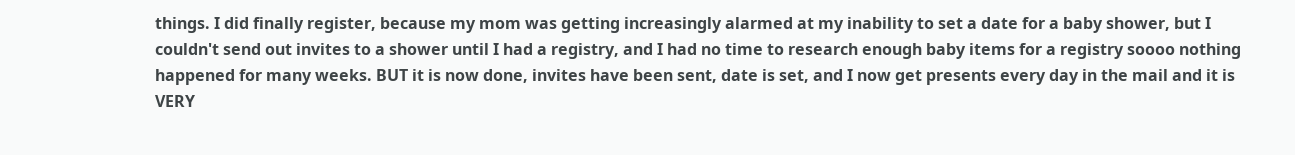things. I did finally register, because my mom was getting increasingly alarmed at my inability to set a date for a baby shower, but I couldn't send out invites to a shower until I had a registry, and I had no time to research enough baby items for a registry soooo nothing happened for many weeks. BUT it is now done, invites have been sent, date is set, and I now get presents every day in the mail and it is VERY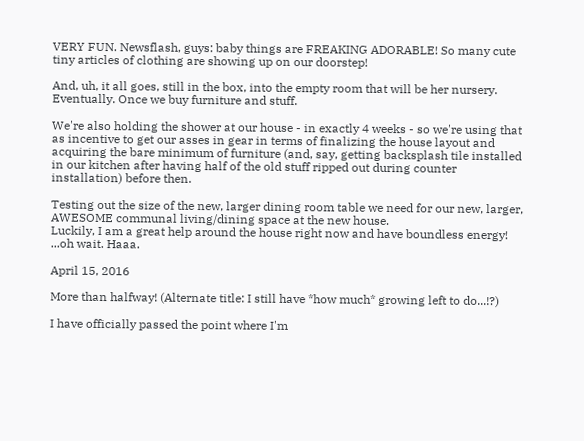VERY FUN. Newsflash, guys: baby things are FREAKING ADORABLE! So many cute tiny articles of clothing are showing up on our doorstep!

And, uh, it all goes, still in the box, into the empty room that will be her nursery. Eventually. Once we buy furniture and stuff.

We're also holding the shower at our house - in exactly 4 weeks - so we're using that as incentive to get our asses in gear in terms of finalizing the house layout and acquiring the bare minimum of furniture (and, say, getting backsplash tile installed in our kitchen after having half of the old stuff ripped out during counter installation) before then.

Testing out the size of the new, larger dining room table we need for our new, larger, AWESOME communal living/dining space at the new house.
Luckily, I am a great help around the house right now and have boundless energy! ...oh wait. Haaa.

April 15, 2016

More than halfway! (Alternate title: I still have *how much* growing left to do...!?)

I have officially passed the point where I'm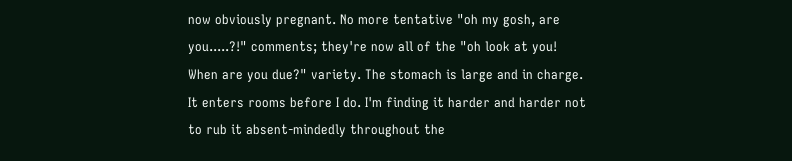now obviously pregnant. No more tentative "oh my gosh, are you.....?!" comments; they're now all of the "oh look at you! When are you due?" variety. The stomach is large and in charge. It enters rooms before I do. I'm finding it harder and harder not to rub it absent-mindedly throughout the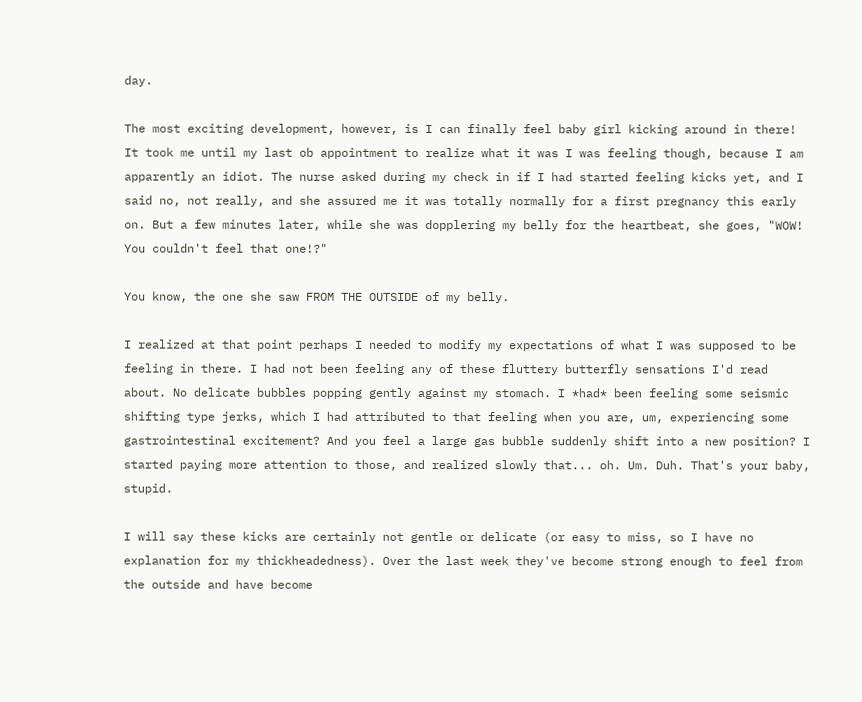day.

The most exciting development, however, is I can finally feel baby girl kicking around in there! It took me until my last ob appointment to realize what it was I was feeling though, because I am apparently an idiot. The nurse asked during my check in if I had started feeling kicks yet, and I said no, not really, and she assured me it was totally normally for a first pregnancy this early on. But a few minutes later, while she was dopplering my belly for the heartbeat, she goes, "WOW! You couldn't feel that one!?"

You know, the one she saw FROM THE OUTSIDE of my belly.

I realized at that point perhaps I needed to modify my expectations of what I was supposed to be feeling in there. I had not been feeling any of these fluttery butterfly sensations I'd read about. No delicate bubbles popping gently against my stomach. I *had* been feeling some seismic shifting type jerks, which I had attributed to that feeling when you are, um, experiencing some gastrointestinal excitement? And you feel a large gas bubble suddenly shift into a new position? I started paying more attention to those, and realized slowly that... oh. Um. Duh. That's your baby, stupid.

I will say these kicks are certainly not gentle or delicate (or easy to miss, so I have no explanation for my thickheadedness). Over the last week they've become strong enough to feel from the outside and have become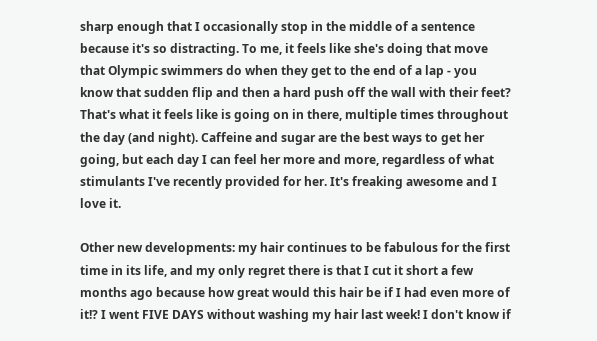sharp enough that I occasionally stop in the middle of a sentence because it's so distracting. To me, it feels like she's doing that move that Olympic swimmers do when they get to the end of a lap - you know that sudden flip and then a hard push off the wall with their feet? That's what it feels like is going on in there, multiple times throughout the day (and night). Caffeine and sugar are the best ways to get her going, but each day I can feel her more and more, regardless of what stimulants I've recently provided for her. It's freaking awesome and I love it.

Other new developments: my hair continues to be fabulous for the first time in its life, and my only regret there is that I cut it short a few months ago because how great would this hair be if I had even more of it!? I went FIVE DAYS without washing my hair last week! I don't know if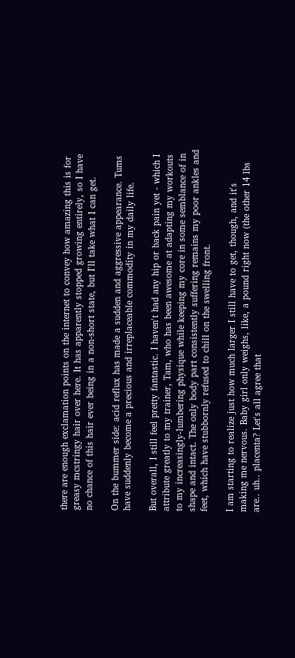there are enough exclamation points on the internet to convey how amazing this is for greasy mcstringy hair over here. It has apparently stopped growing entirely, so I have no chance of this hair ever being in a non-short state, but I'll take what I can get.

On the bummer side: acid reflux has made a sudden and aggressive appearance. Tums have suddenly become a precious and irreplaceable commodity in my daily life.

But overall, I still feel pretty fantastic. I haven't had any hip or back pain yet - which I attribute greatly to my trainer, Tam, who has been awesome at adapting my workouts to my increasingly-lumbering physique while keeping my core in some semblance of in shape and intact. The only body part consistently suffering remains my poor ankles and feet, which have stubbornly refused to chill on the swelling front.

I am starting to realize just how much larger I still have to get, though, and it's making me nervous. Baby girl only weighs, like, a pound right now (the other 14 lbs are.. uh.. placenta? Let's all agree that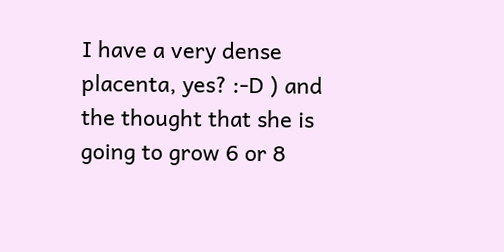I have a very dense placenta, yes? :-D ) and the thought that she is going to grow 6 or 8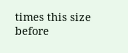times this size before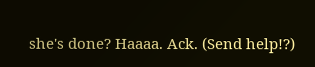she's done? Haaaa. Ack. (Send help!?)